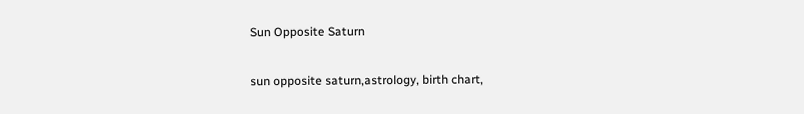Sun Opposite Saturn

sun opposite saturn,astrology, birth chart,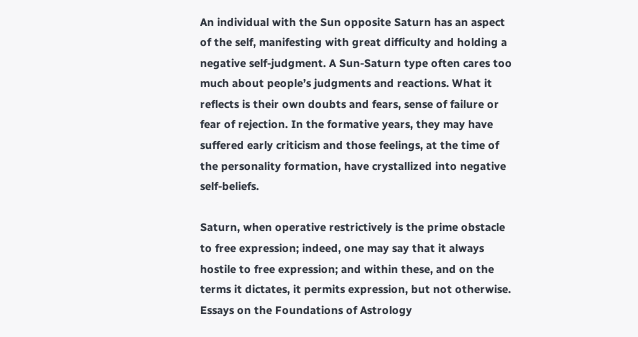An individual with the Sun opposite Saturn has an aspect of the self, manifesting with great difficulty and holding a negative self-judgment. A Sun-Saturn type often cares too much about people’s judgments and reactions. What it reflects is their own doubts and fears, sense of failure or fear of rejection. In the formative years, they may have suffered early criticism and those feelings, at the time of the personality formation, have crystallized into negative self-beliefs.

Saturn, when operative restrictively is the prime obstacle to free expression; indeed, one may say that it always hostile to free expression; and within these, and on the terms it dictates, it permits expression, but not otherwise. Essays on the Foundations of Astrology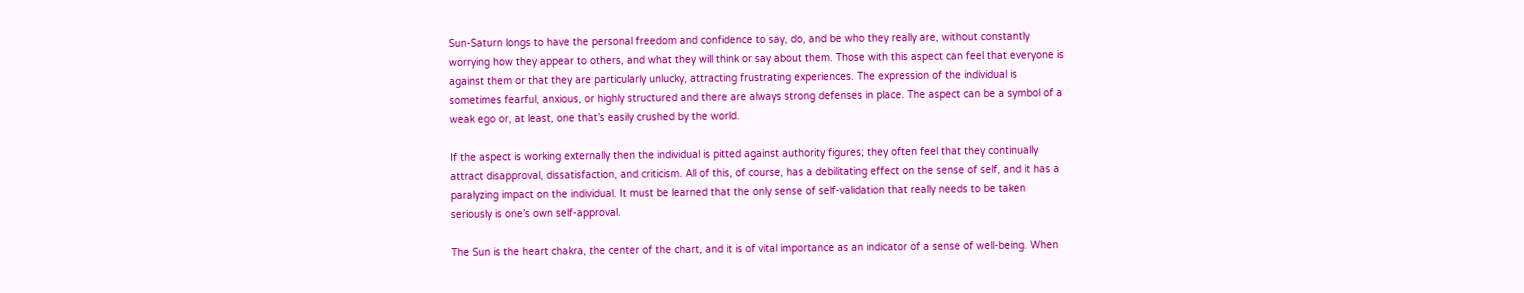Sun-Saturn longs to have the personal freedom and confidence to say, do, and be who they really are, without constantly worrying how they appear to others, and what they will think or say about them. Those with this aspect can feel that everyone is against them or that they are particularly unlucky, attracting frustrating experiences. The expression of the individual is sometimes fearful, anxious, or highly structured and there are always strong defenses in place. The aspect can be a symbol of a weak ego or, at least, one that’s easily crushed by the world.

If the aspect is working externally then the individual is pitted against authority figures; they often feel that they continually attract disapproval, dissatisfaction, and criticism. All of this, of course, has a debilitating effect on the sense of self, and it has a paralyzing impact on the individual. It must be learned that the only sense of self-validation that really needs to be taken seriously is one’s own self-approval.

The Sun is the heart chakra, the center of the chart, and it is of vital importance as an indicator of a sense of well-being. When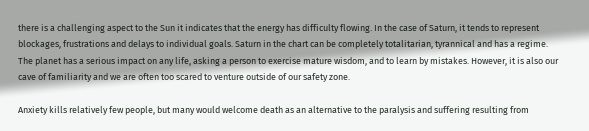there is a challenging aspect to the Sun it indicates that the energy has difficulty flowing. In the case of Saturn, it tends to represent blockages, frustrations and delays to individual goals. Saturn in the chart can be completely totalitarian, tyrannical and has a regime. The planet has a serious impact on any life, asking a person to exercise mature wisdom, and to learn by mistakes. However, it is also our cave of familiarity and we are often too scared to venture outside of our safety zone.

Anxiety kills relatively few people, but many would welcome death as an alternative to the paralysis and suffering resulting from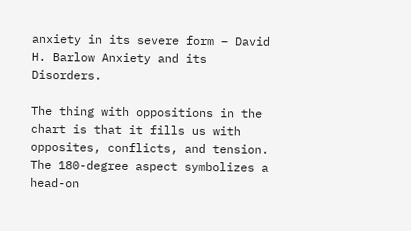anxiety in its severe form – David H. Barlow Anxiety and its Disorders.

The thing with oppositions in the chart is that it fills us with opposites, conflicts, and tension. The 180-degree aspect symbolizes a head-on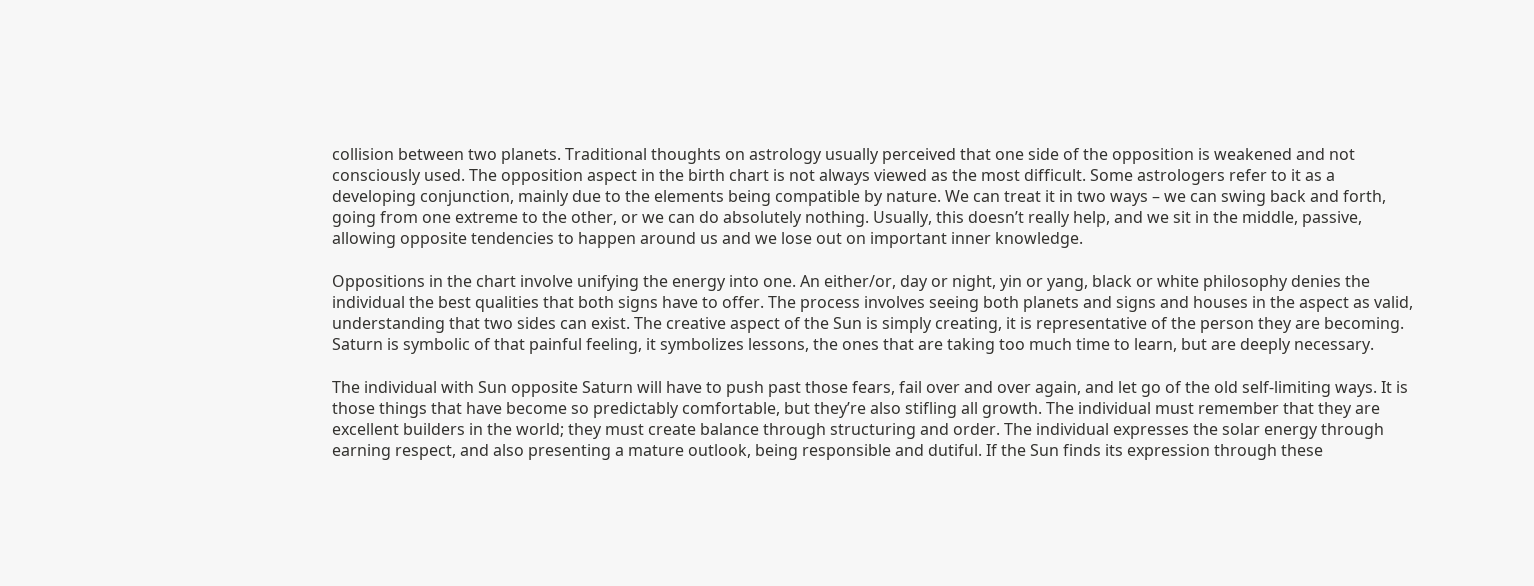collision between two planets. Traditional thoughts on astrology usually perceived that one side of the opposition is weakened and not consciously used. The opposition aspect in the birth chart is not always viewed as the most difficult. Some astrologers refer to it as a developing conjunction, mainly due to the elements being compatible by nature. We can treat it in two ways – we can swing back and forth, going from one extreme to the other, or we can do absolutely nothing. Usually, this doesn’t really help, and we sit in the middle, passive, allowing opposite tendencies to happen around us and we lose out on important inner knowledge.

Oppositions in the chart involve unifying the energy into one. An either/or, day or night, yin or yang, black or white philosophy denies the individual the best qualities that both signs have to offer. The process involves seeing both planets and signs and houses in the aspect as valid, understanding that two sides can exist. The creative aspect of the Sun is simply creating, it is representative of the person they are becoming. Saturn is symbolic of that painful feeling, it symbolizes lessons, the ones that are taking too much time to learn, but are deeply necessary.

The individual with Sun opposite Saturn will have to push past those fears, fail over and over again, and let go of the old self-limiting ways. It is those things that have become so predictably comfortable, but they’re also stifling all growth. The individual must remember that they are excellent builders in the world; they must create balance through structuring and order. The individual expresses the solar energy through earning respect, and also presenting a mature outlook, being responsible and dutiful. If the Sun finds its expression through these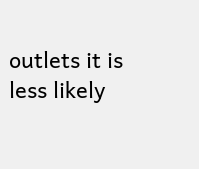outlets it is less likely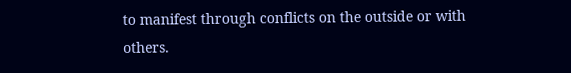to manifest through conflicts on the outside or with others.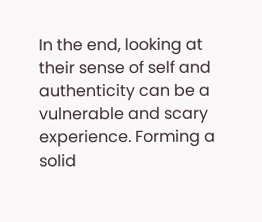In the end, looking at their sense of self and authenticity can be a vulnerable and scary experience. Forming a solid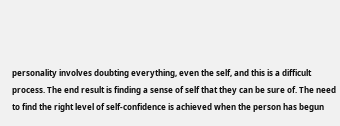personality involves doubting everything, even the self, and this is a difficult process. The end result is finding a sense of self that they can be sure of. The need to find the right level of self-confidence is achieved when the person has begun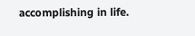accomplishing in life.